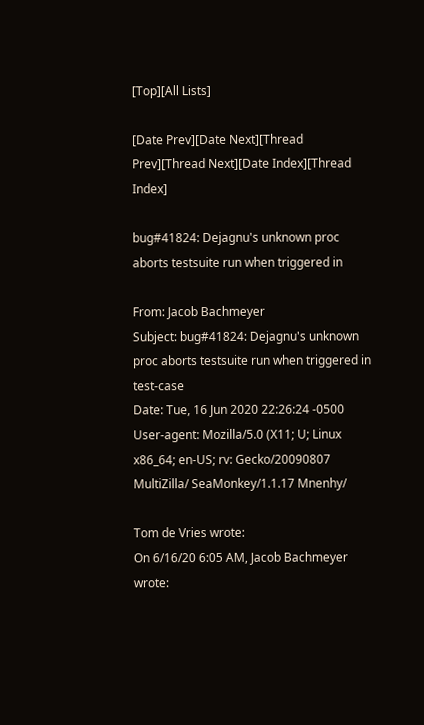[Top][All Lists]

[Date Prev][Date Next][Thread Prev][Thread Next][Date Index][Thread Index]

bug#41824: Dejagnu's unknown proc aborts testsuite run when triggered in

From: Jacob Bachmeyer
Subject: bug#41824: Dejagnu's unknown proc aborts testsuite run when triggered in test-case
Date: Tue, 16 Jun 2020 22:26:24 -0500
User-agent: Mozilla/5.0 (X11; U; Linux x86_64; en-US; rv: Gecko/20090807 MultiZilla/ SeaMonkey/1.1.17 Mnenhy/

Tom de Vries wrote:
On 6/16/20 6:05 AM, Jacob Bachmeyer wrote: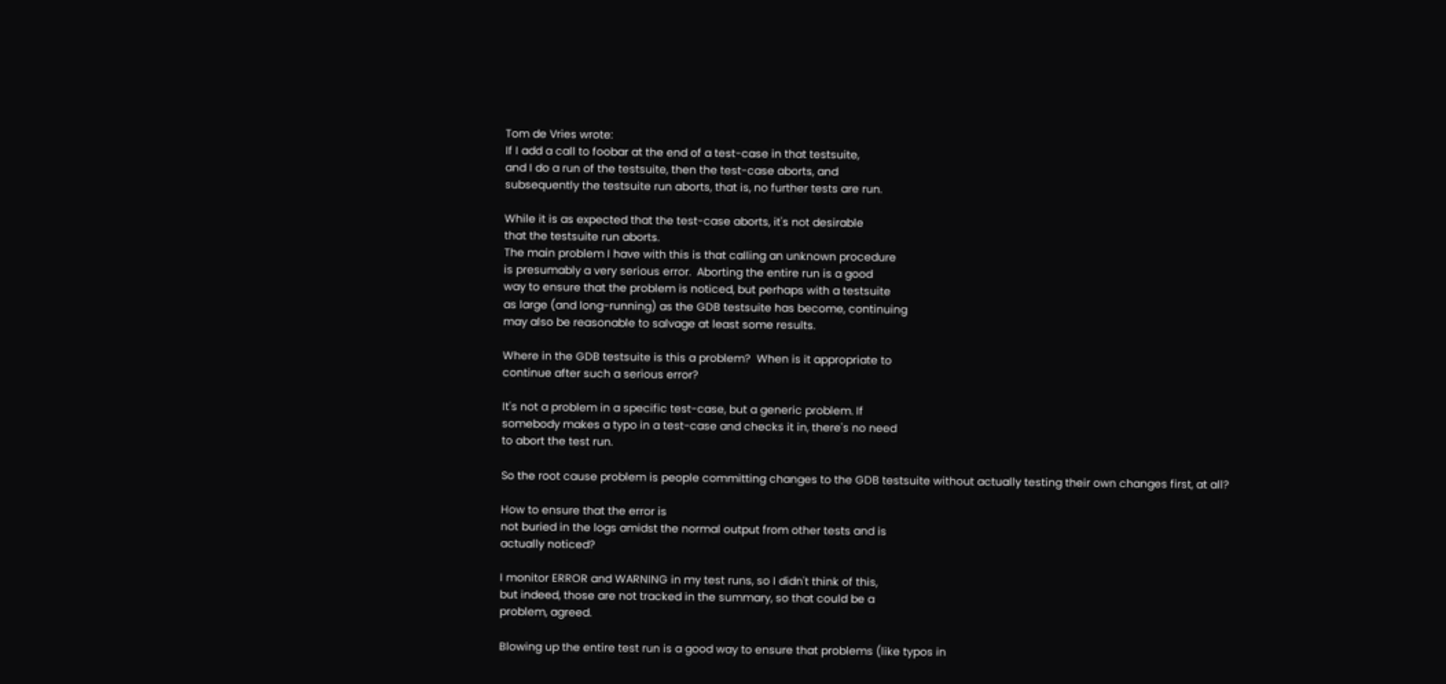Tom de Vries wrote:
If I add a call to foobar at the end of a test-case in that testsuite,
and I do a run of the testsuite, then the test-case aborts, and
subsequently the testsuite run aborts, that is, no further tests are run.

While it is as expected that the test-case aborts, it's not desirable
that the testsuite run aborts.
The main problem I have with this is that calling an unknown procedure
is presumably a very serious error.  Aborting the entire run is a good
way to ensure that the problem is noticed, but perhaps with a testsuite
as large (and long-running) as the GDB testsuite has become, continuing
may also be reasonable to salvage at least some results.

Where in the GDB testsuite is this a problem?  When is it appropriate to
continue after such a serious error?

It's not a problem in a specific test-case, but a generic problem. If
somebody makes a typo in a test-case and checks it in, there's no need
to abort the test run.

So the root cause problem is people committing changes to the GDB testsuite without actually testing their own changes first, at all?

How to ensure that the error is
not buried in the logs amidst the normal output from other tests and is
actually noticed?

I monitor ERROR and WARNING in my test runs, so I didn't think of this,
but indeed, those are not tracked in the summary, so that could be a
problem, agreed.

Blowing up the entire test run is a good way to ensure that problems (like typos in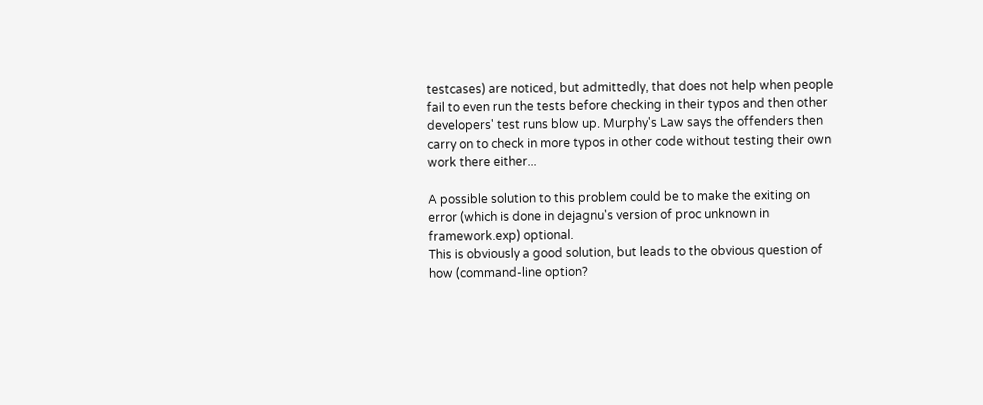testcases) are noticed, but admittedly, that does not help when people fail to even run the tests before checking in their typos and then other developers' test runs blow up. Murphy's Law says the offenders then carry on to check in more typos in other code without testing their own work there either...

A possible solution to this problem could be to make the exiting on
error (which is done in dejagnu's version of proc unknown in
framework.exp) optional.
This is obviously a good solution, but leads to the obvious question of
how (command-line option?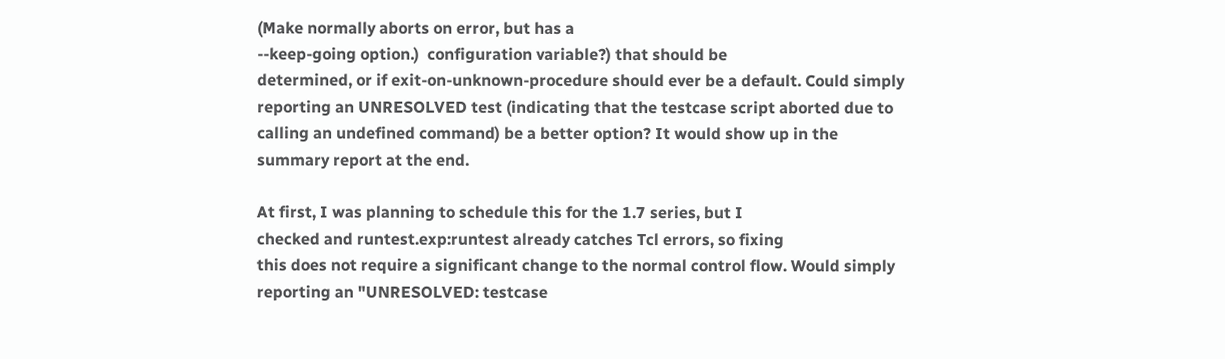(Make normally aborts on error, but has a
--keep-going option.)  configuration variable?) that should be
determined, or if exit-on-unknown-procedure should ever be a default. Could simply reporting an UNRESOLVED test (indicating that the testcase script aborted due to calling an undefined command) be a better option? It would show up in the summary report at the end.

At first, I was planning to schedule this for the 1.7 series, but I
checked and runtest.exp:runtest already catches Tcl errors, so fixing
this does not require a significant change to the normal control flow. Would simply reporting an "UNRESOLVED: testcase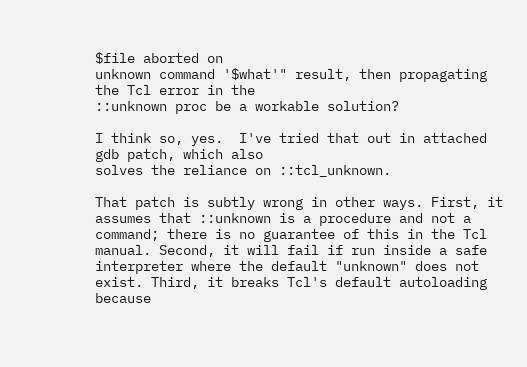$file aborted on
unknown command '$what'" result, then propagating the Tcl error in the
::unknown proc be a workable solution?

I think so, yes.  I've tried that out in attached gdb patch, which also
solves the reliance on ::tcl_unknown.

That patch is subtly wrong in other ways. First, it assumes that ::unknown is a procedure and not a command; there is no guarantee of this in the Tcl manual. Second, it will fail if run inside a safe interpreter where the default "unknown" does not exist. Third, it breaks Tcl's default autoloading because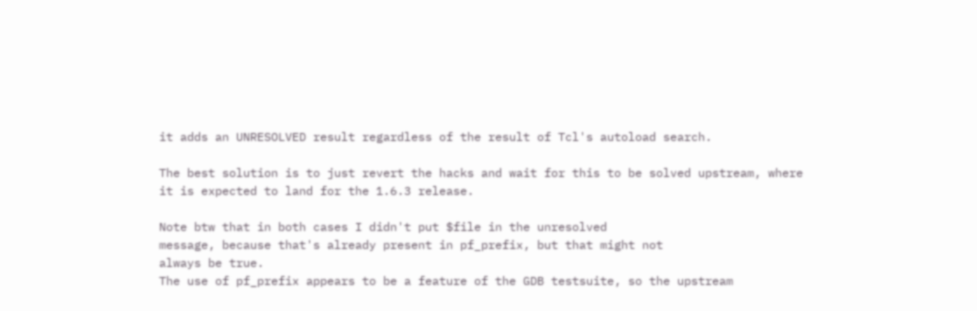it adds an UNRESOLVED result regardless of the result of Tcl's autoload search.

The best solution is to just revert the hacks and wait for this to be solved upstream, where it is expected to land for the 1.6.3 release.

Note btw that in both cases I didn't put $file in the unresolved
message, because that's already present in pf_prefix, but that might not
always be true.
The use of pf_prefix appears to be a feature of the GDB testsuite, so the upstream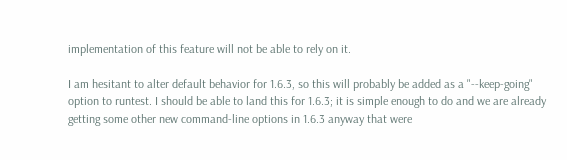implementation of this feature will not be able to rely on it.

I am hesitant to alter default behavior for 1.6.3, so this will probably be added as a "--keep-going" option to runtest. I should be able to land this for 1.6.3; it is simple enough to do and we are already getting some other new command-line options in 1.6.3 anyway that were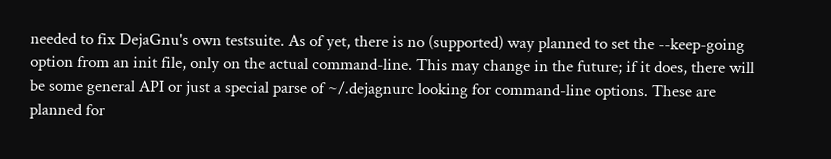needed to fix DejaGnu's own testsuite. As of yet, there is no (supported) way planned to set the --keep-going option from an init file, only on the actual command-line. This may change in the future; if it does, there will be some general API or just a special parse of ~/.dejagnurc looking for command-line options. These are planned for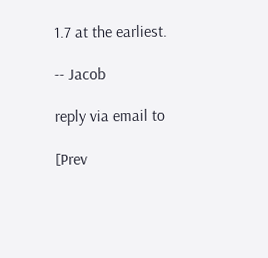1.7 at the earliest.

-- Jacob

reply via email to

[Prev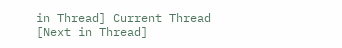in Thread] Current Thread [Next in Thread]